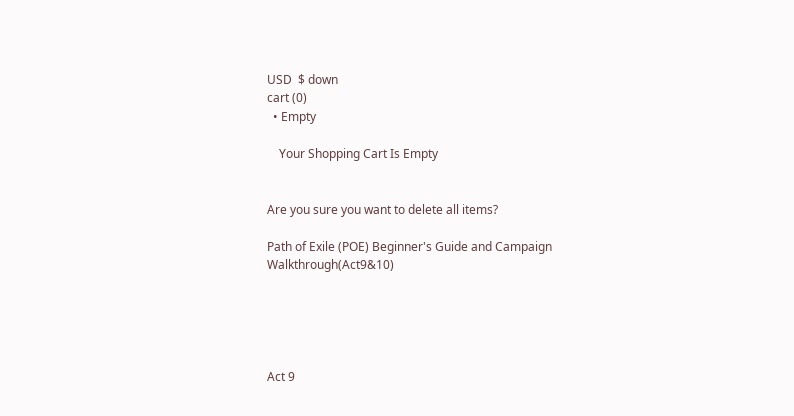USD  $ down
cart (0)
  • Empty

    Your Shopping Cart Is Empty


Are you sure you want to delete all items?

Path of Exile (POE) Beginner's Guide and Campaign Walkthrough(Act9&10)





Act 9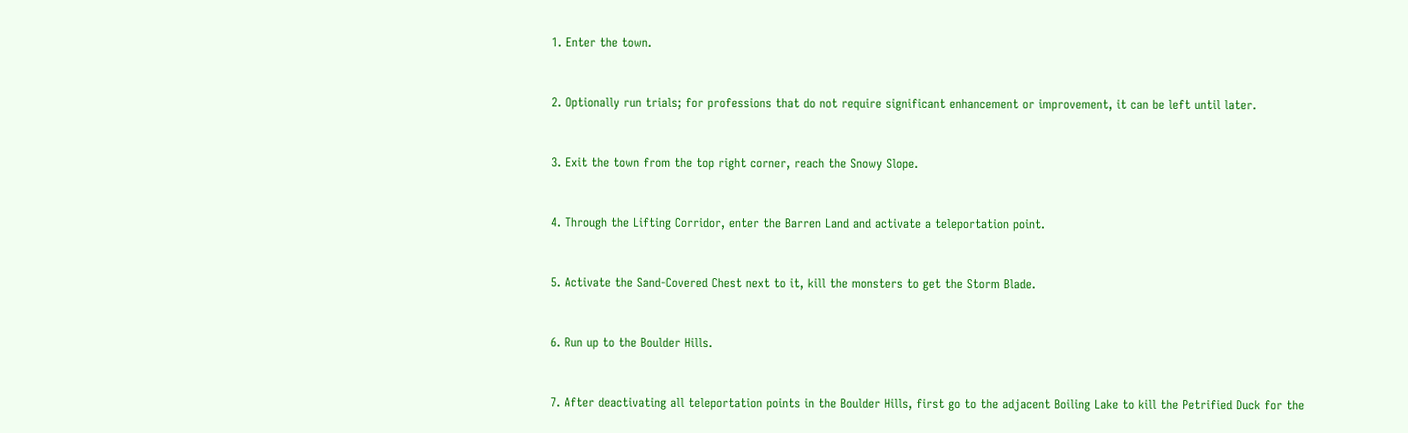1. Enter the town.


2. Optionally run trials; for professions that do not require significant enhancement or improvement, it can be left until later.


3. Exit the town from the top right corner, reach the Snowy Slope.


4. Through the Lifting Corridor, enter the Barren Land and activate a teleportation point.


5. Activate the Sand-Covered Chest next to it, kill the monsters to get the Storm Blade.


6. Run up to the Boulder Hills.


7. After deactivating all teleportation points in the Boulder Hills, first go to the adjacent Boiling Lake to kill the Petrified Duck for the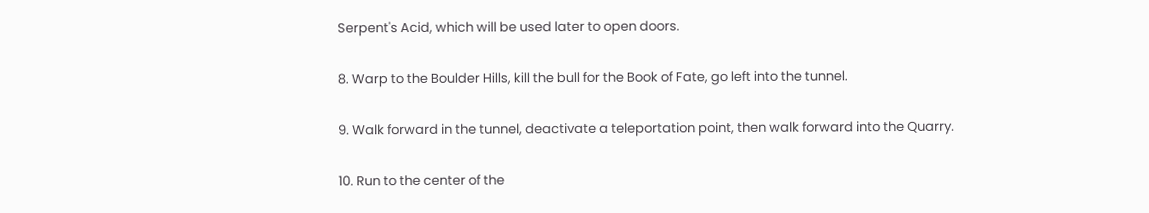Serpent's Acid, which will be used later to open doors.


8. Warp to the Boulder Hills, kill the bull for the Book of Fate, go left into the tunnel.


9. Walk forward in the tunnel, deactivate a teleportation point, then walk forward into the Quarry.


10. Run to the center of the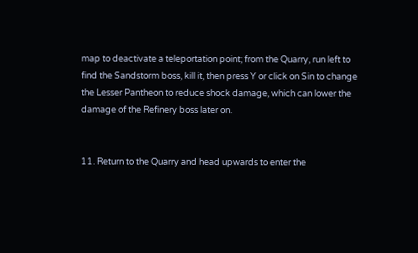map to deactivate a teleportation point; from the Quarry, run left to find the Sandstorm boss, kill it, then press Y or click on Sin to change the Lesser Pantheon to reduce shock damage, which can lower the damage of the Refinery boss later on.


11. Return to the Quarry and head upwards to enter the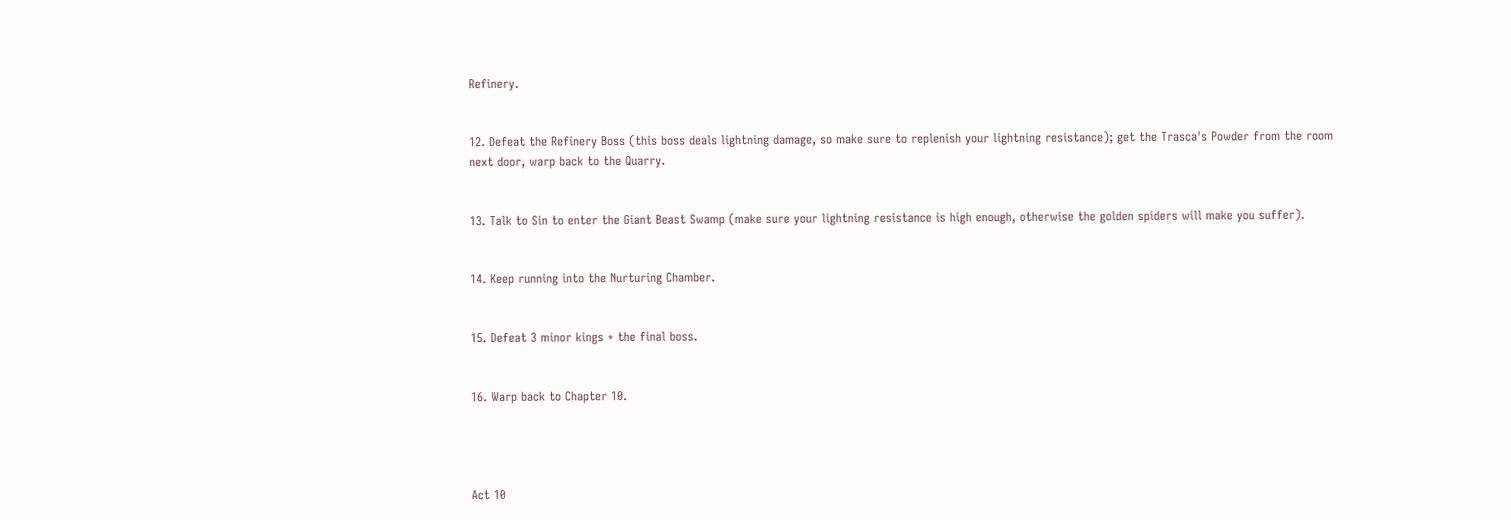Refinery.


12. Defeat the Refinery Boss (this boss deals lightning damage, so make sure to replenish your lightning resistance); get the Trasca's Powder from the room next door, warp back to the Quarry.


13. Talk to Sin to enter the Giant Beast Swamp (make sure your lightning resistance is high enough, otherwise the golden spiders will make you suffer).


14. Keep running into the Nurturing Chamber.


15. Defeat 3 minor kings + the final boss.


16. Warp back to Chapter 10.




Act 10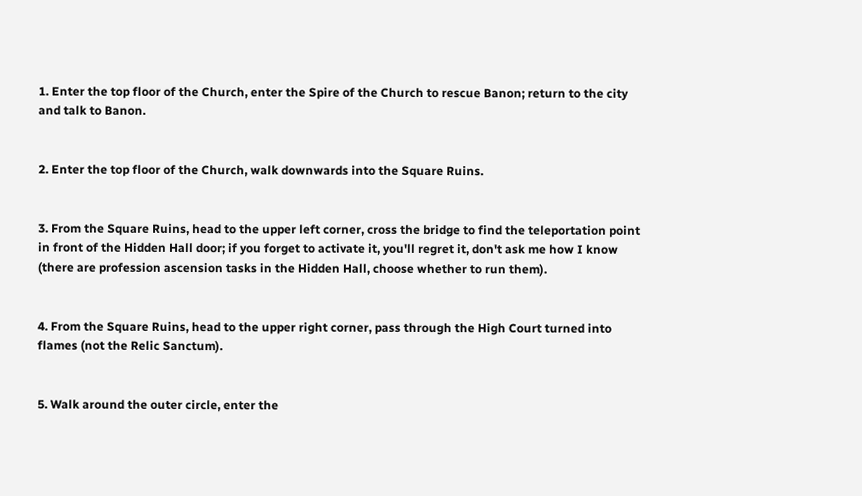1. Enter the top floor of the Church, enter the Spire of the Church to rescue Banon; return to the city and talk to Banon.


2. Enter the top floor of the Church, walk downwards into the Square Ruins.


3. From the Square Ruins, head to the upper left corner, cross the bridge to find the teleportation point in front of the Hidden Hall door; if you forget to activate it, you'll regret it, don't ask me how I know (there are profession ascension tasks in the Hidden Hall, choose whether to run them).


4. From the Square Ruins, head to the upper right corner, pass through the High Court turned into flames (not the Relic Sanctum).


5. Walk around the outer circle, enter the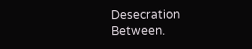Desecration Between.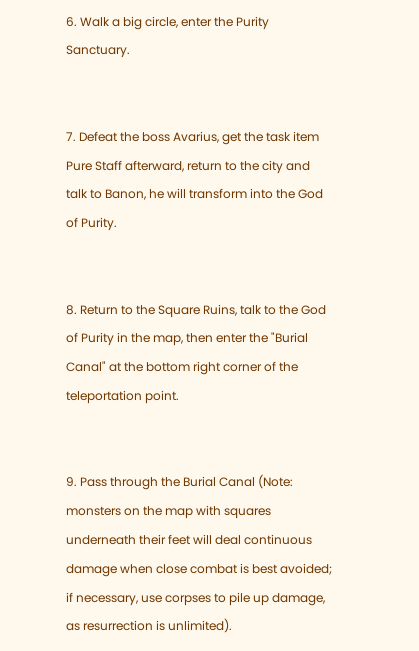6. Walk a big circle, enter the Purity Sanctuary.


7. Defeat the boss Avarius, get the task item Pure Staff afterward, return to the city and talk to Banon, he will transform into the God of Purity.


8. Return to the Square Ruins, talk to the God of Purity in the map, then enter the "Burial Canal" at the bottom right corner of the teleportation point.


9. Pass through the Burial Canal (Note: monsters on the map with squares underneath their feet will deal continuous damage when close combat is best avoided; if necessary, use corpses to pile up damage, as resurrection is unlimited).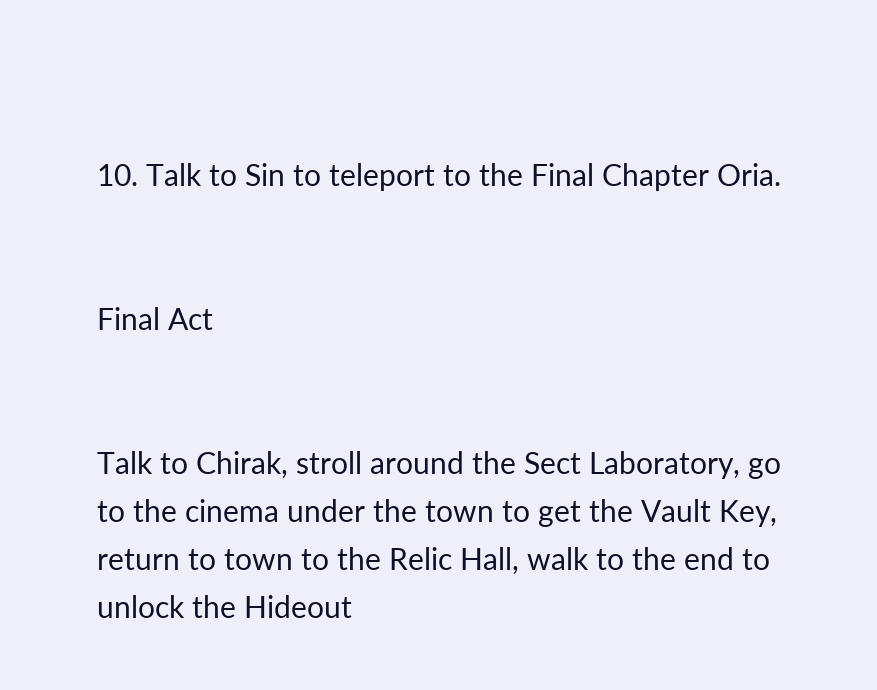10. Talk to Sin to teleport to the Final Chapter Oria.


Final Act


Talk to Chirak, stroll around the Sect Laboratory, go to the cinema under the town to get the Vault Key, return to town to the Relic Hall, walk to the end to unlock the Hideout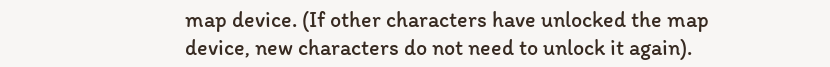map device. (If other characters have unlocked the map device, new characters do not need to unlock it again).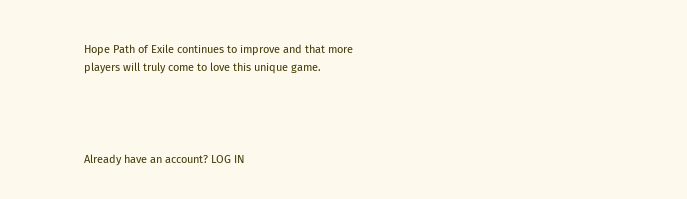Hope Path of Exile continues to improve and that more players will truly come to love this unique game.




Already have an account? LOG IN